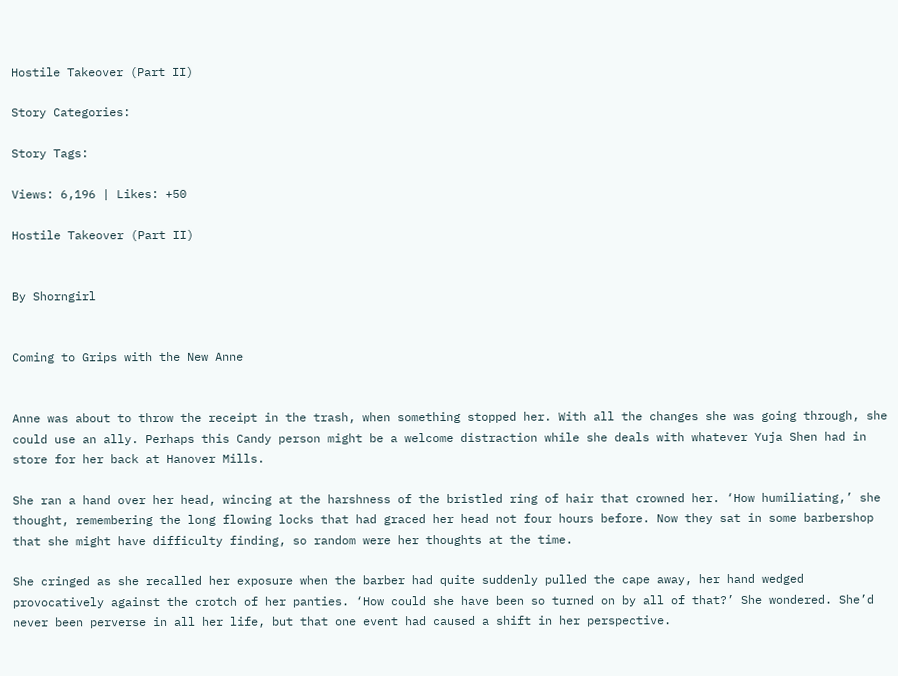Hostile Takeover (Part II)

Story Categories:

Story Tags:

Views: 6,196 | Likes: +50

Hostile Takeover (Part II)


By Shorngirl


Coming to Grips with the New Anne


Anne was about to throw the receipt in the trash, when something stopped her. With all the changes she was going through, she could use an ally. Perhaps this Candy person might be a welcome distraction while she deals with whatever Yuja Shen had in store for her back at Hanover Mills.

She ran a hand over her head, wincing at the harshness of the bristled ring of hair that crowned her. ‘How humiliating,’ she thought, remembering the long flowing locks that had graced her head not four hours before. Now they sat in some barbershop that she might have difficulty finding, so random were her thoughts at the time.

She cringed as she recalled her exposure when the barber had quite suddenly pulled the cape away, her hand wedged provocatively against the crotch of her panties. ‘How could she have been so turned on by all of that?’ She wondered. She’d never been perverse in all her life, but that one event had caused a shift in her perspective.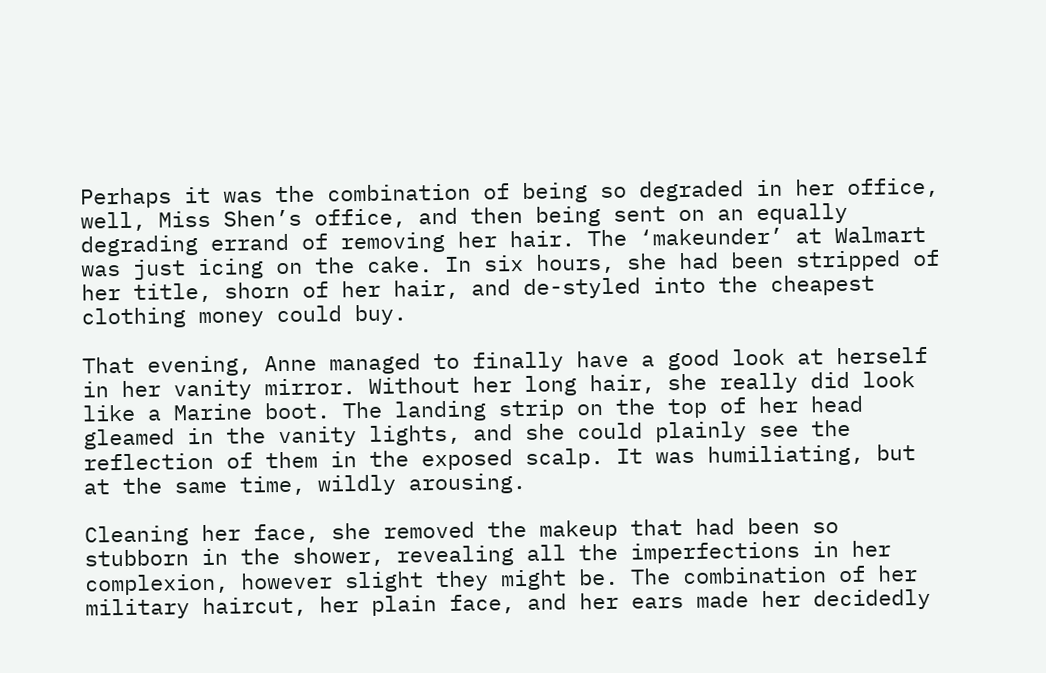Perhaps it was the combination of being so degraded in her office, well, Miss Shen’s office, and then being sent on an equally degrading errand of removing her hair. The ‘makeunder’ at Walmart was just icing on the cake. In six hours, she had been stripped of her title, shorn of her hair, and de-styled into the cheapest clothing money could buy.

That evening, Anne managed to finally have a good look at herself in her vanity mirror. Without her long hair, she really did look like a Marine boot. The landing strip on the top of her head gleamed in the vanity lights, and she could plainly see the reflection of them in the exposed scalp. It was humiliating, but at the same time, wildly arousing.

Cleaning her face, she removed the makeup that had been so stubborn in the shower, revealing all the imperfections in her complexion, however slight they might be. The combination of her military haircut, her plain face, and her ears made her decidedly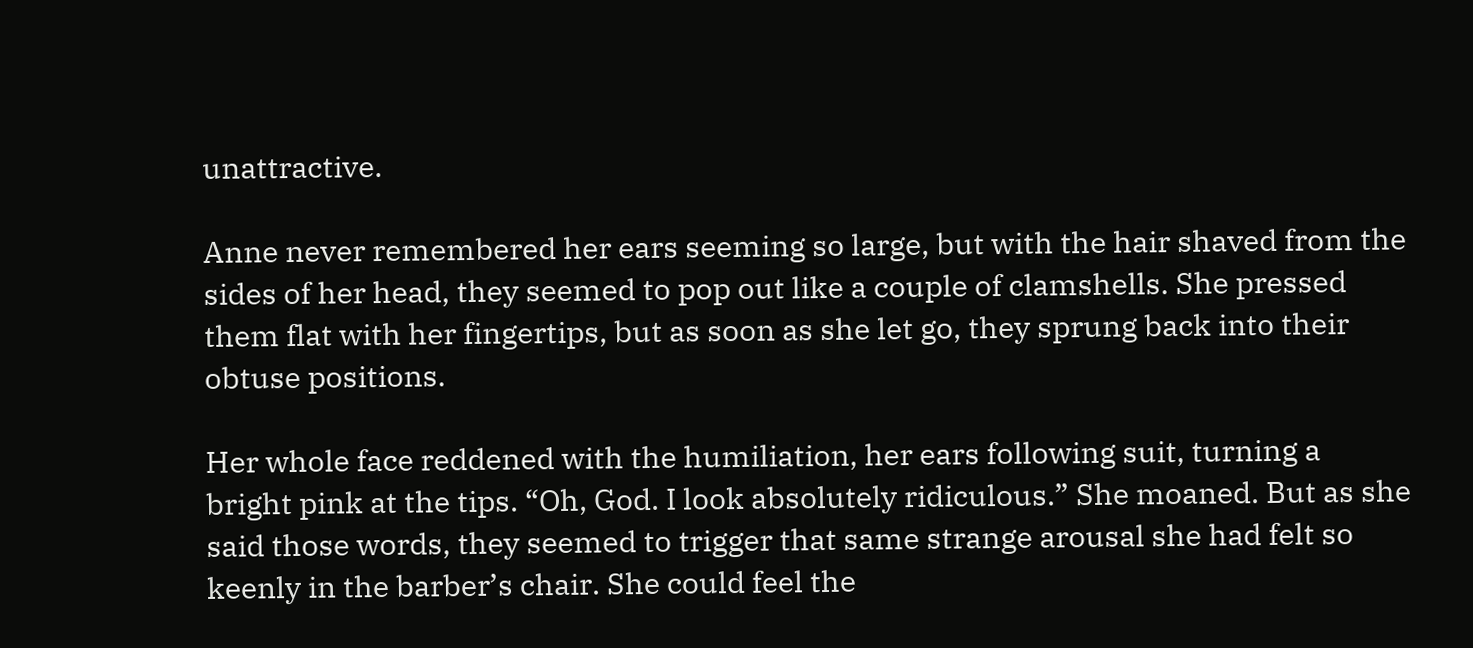unattractive.

Anne never remembered her ears seeming so large, but with the hair shaved from the sides of her head, they seemed to pop out like a couple of clamshells. She pressed them flat with her fingertips, but as soon as she let go, they sprung back into their obtuse positions.

Her whole face reddened with the humiliation, her ears following suit, turning a bright pink at the tips. “Oh, God. I look absolutely ridiculous.” She moaned. But as she said those words, they seemed to trigger that same strange arousal she had felt so keenly in the barber’s chair. She could feel the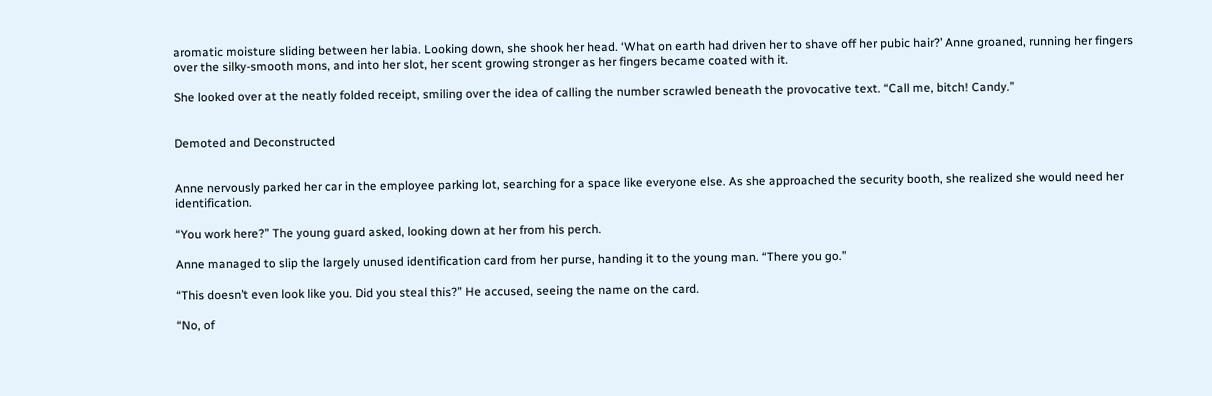aromatic moisture sliding between her labia. Looking down, she shook her head. ‘What on earth had driven her to shave off her pubic hair?’ Anne groaned, running her fingers over the silky-smooth mons, and into her slot, her scent growing stronger as her fingers became coated with it.

She looked over at the neatly folded receipt, smiling over the idea of calling the number scrawled beneath the provocative text. “Call me, bitch! Candy.”


Demoted and Deconstructed


Anne nervously parked her car in the employee parking lot, searching for a space like everyone else. As she approached the security booth, she realized she would need her identification.

“You work here?” The young guard asked, looking down at her from his perch.

Anne managed to slip the largely unused identification card from her purse, handing it to the young man. “There you go.”

“This doesn’t even look like you. Did you steal this?” He accused, seeing the name on the card.

“No, of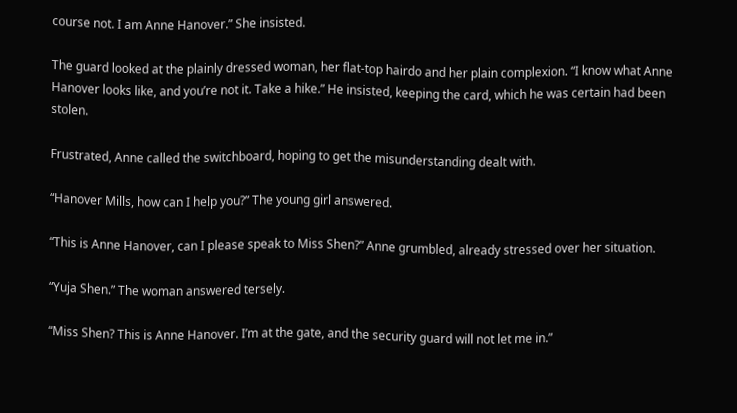course not. I am Anne Hanover.” She insisted.

The guard looked at the plainly dressed woman, her flat-top hairdo and her plain complexion. “I know what Anne Hanover looks like, and you’re not it. Take a hike.” He insisted, keeping the card, which he was certain had been stolen.

Frustrated, Anne called the switchboard, hoping to get the misunderstanding dealt with.

“Hanover Mills, how can I help you?” The young girl answered.

“This is Anne Hanover, can I please speak to Miss Shen?” Anne grumbled, already stressed over her situation.

“Yuja Shen.” The woman answered tersely.

“Miss Shen? This is Anne Hanover. I’m at the gate, and the security guard will not let me in.”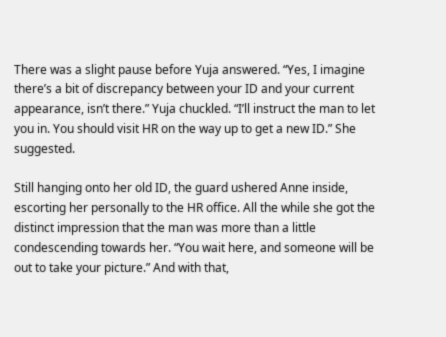There was a slight pause before Yuja answered. “Yes, I imagine there’s a bit of discrepancy between your ID and your current appearance, isn’t there.” Yuja chuckled. “I’ll instruct the man to let you in. You should visit HR on the way up to get a new ID.” She suggested.

Still hanging onto her old ID, the guard ushered Anne inside, escorting her personally to the HR office. All the while she got the distinct impression that the man was more than a little condescending towards her. “You wait here, and someone will be out to take your picture.” And with that,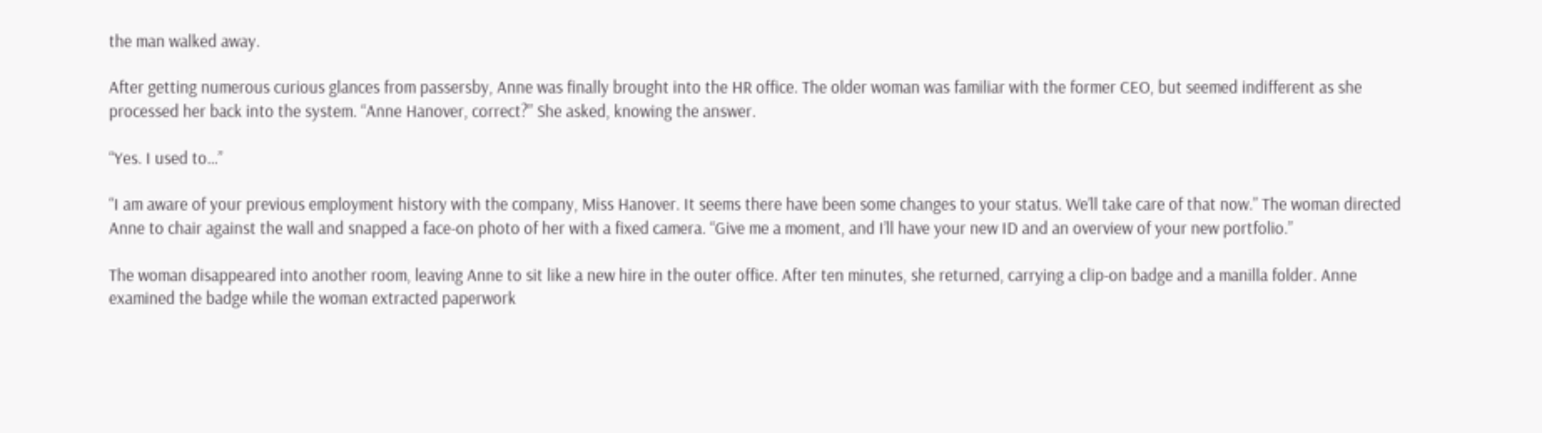the man walked away.

After getting numerous curious glances from passersby, Anne was finally brought into the HR office. The older woman was familiar with the former CEO, but seemed indifferent as she processed her back into the system. “Anne Hanover, correct?” She asked, knowing the answer.

“Yes. I used to…”

“I am aware of your previous employment history with the company, Miss Hanover. It seems there have been some changes to your status. We’ll take care of that now.” The woman directed Anne to chair against the wall and snapped a face-on photo of her with a fixed camera. “Give me a moment, and I’ll have your new ID and an overview of your new portfolio.”

The woman disappeared into another room, leaving Anne to sit like a new hire in the outer office. After ten minutes, she returned, carrying a clip-on badge and a manilla folder. Anne examined the badge while the woman extracted paperwork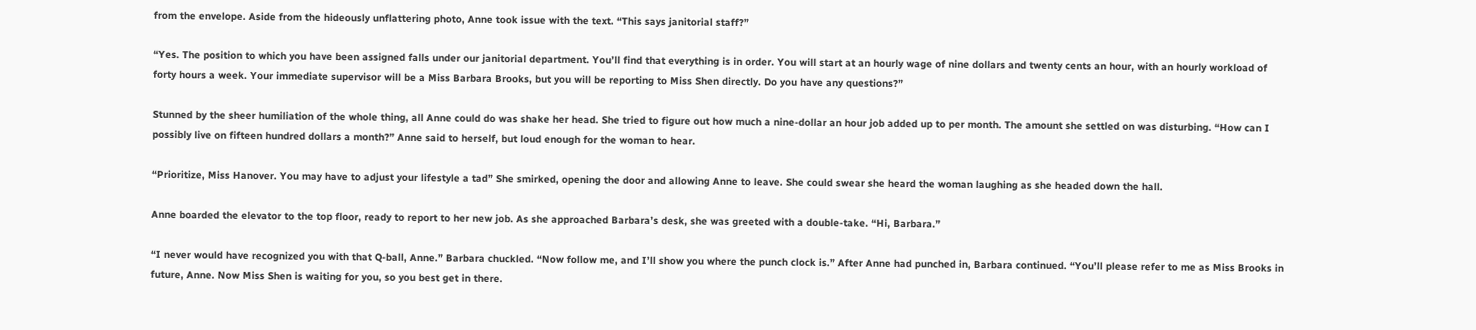from the envelope. Aside from the hideously unflattering photo, Anne took issue with the text. “This says janitorial staff?”

“Yes. The position to which you have been assigned falls under our janitorial department. You’ll find that everything is in order. You will start at an hourly wage of nine dollars and twenty cents an hour, with an hourly workload of forty hours a week. Your immediate supervisor will be a Miss Barbara Brooks, but you will be reporting to Miss Shen directly. Do you have any questions?”

Stunned by the sheer humiliation of the whole thing, all Anne could do was shake her head. She tried to figure out how much a nine-dollar an hour job added up to per month. The amount she settled on was disturbing. “How can I possibly live on fifteen hundred dollars a month?” Anne said to herself, but loud enough for the woman to hear.

“Prioritize, Miss Hanover. You may have to adjust your lifestyle a tad” She smirked, opening the door and allowing Anne to leave. She could swear she heard the woman laughing as she headed down the hall.

Anne boarded the elevator to the top floor, ready to report to her new job. As she approached Barbara’s desk, she was greeted with a double-take. “Hi, Barbara.”

“I never would have recognized you with that Q-ball, Anne.” Barbara chuckled. “Now follow me, and I’ll show you where the punch clock is.” After Anne had punched in, Barbara continued. “You’ll please refer to me as Miss Brooks in future, Anne. Now Miss Shen is waiting for you, so you best get in there.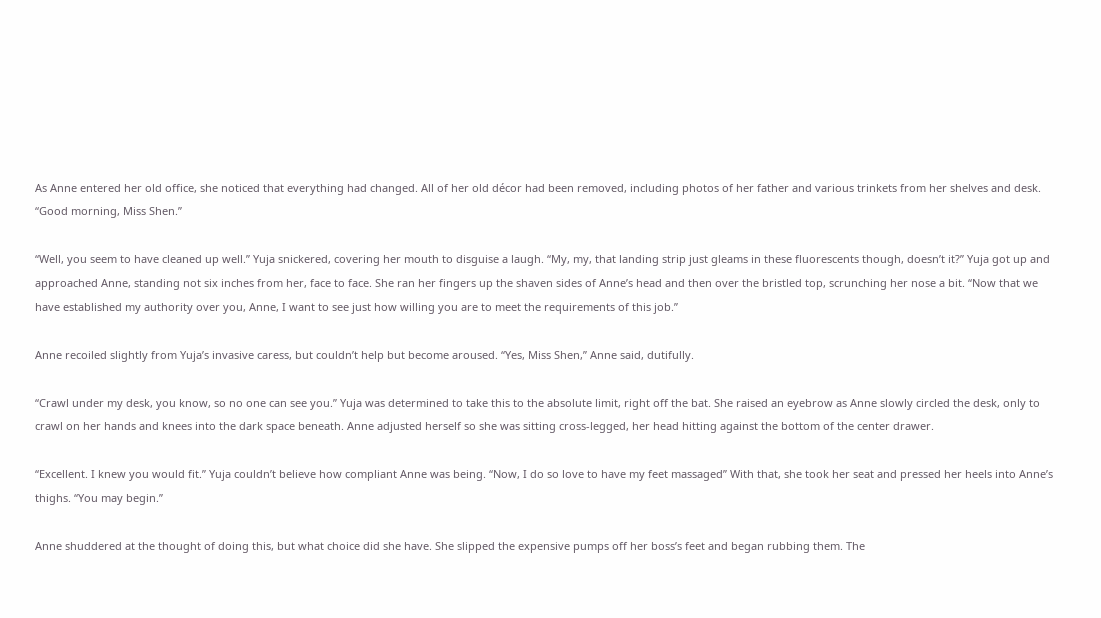As Anne entered her old office, she noticed that everything had changed. All of her old décor had been removed, including photos of her father and various trinkets from her shelves and desk. “Good morning, Miss Shen.”

“Well, you seem to have cleaned up well.” Yuja snickered, covering her mouth to disguise a laugh. “My, my, that landing strip just gleams in these fluorescents though, doesn’t it?” Yuja got up and approached Anne, standing not six inches from her, face to face. She ran her fingers up the shaven sides of Anne’s head and then over the bristled top, scrunching her nose a bit. “Now that we have established my authority over you, Anne, I want to see just how willing you are to meet the requirements of this job.”

Anne recoiled slightly from Yuja’s invasive caress, but couldn’t help but become aroused. “Yes, Miss Shen,” Anne said, dutifully.

“Crawl under my desk, you know, so no one can see you.” Yuja was determined to take this to the absolute limit, right off the bat. She raised an eyebrow as Anne slowly circled the desk, only to crawl on her hands and knees into the dark space beneath. Anne adjusted herself so she was sitting cross-legged, her head hitting against the bottom of the center drawer.

“Excellent. I knew you would fit.” Yuja couldn’t believe how compliant Anne was being. “Now, I do so love to have my feet massaged” With that, she took her seat and pressed her heels into Anne’s thighs. “You may begin.”

Anne shuddered at the thought of doing this, but what choice did she have. She slipped the expensive pumps off her boss’s feet and began rubbing them. The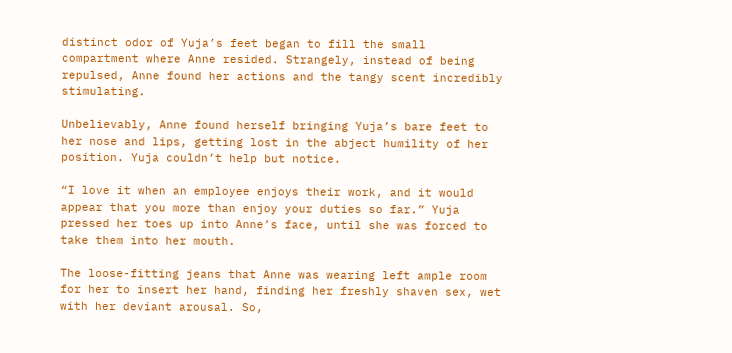distinct odor of Yuja’s feet began to fill the small compartment where Anne resided. Strangely, instead of being repulsed, Anne found her actions and the tangy scent incredibly stimulating.

Unbelievably, Anne found herself bringing Yuja’s bare feet to her nose and lips, getting lost in the abject humility of her position. Yuja couldn’t help but notice.

“I love it when an employee enjoys their work, and it would appear that you more than enjoy your duties so far.” Yuja pressed her toes up into Anne’s face, until she was forced to take them into her mouth.

The loose-fitting jeans that Anne was wearing left ample room for her to insert her hand, finding her freshly shaven sex, wet with her deviant arousal. So,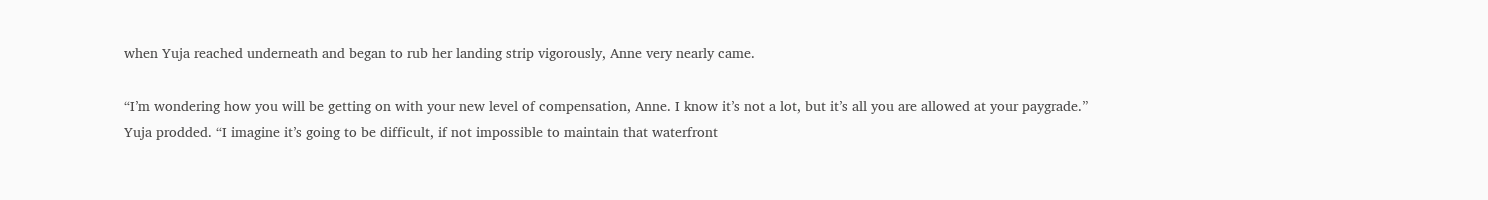when Yuja reached underneath and began to rub her landing strip vigorously, Anne very nearly came.

“I’m wondering how you will be getting on with your new level of compensation, Anne. I know it’s not a lot, but it’s all you are allowed at your paygrade.” Yuja prodded. “I imagine it’s going to be difficult, if not impossible to maintain that waterfront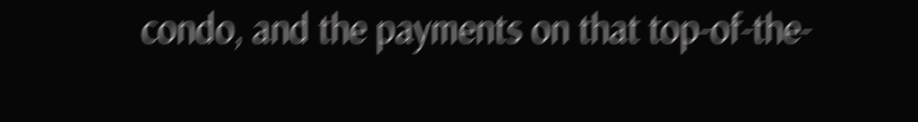condo, and the payments on that top-of-the-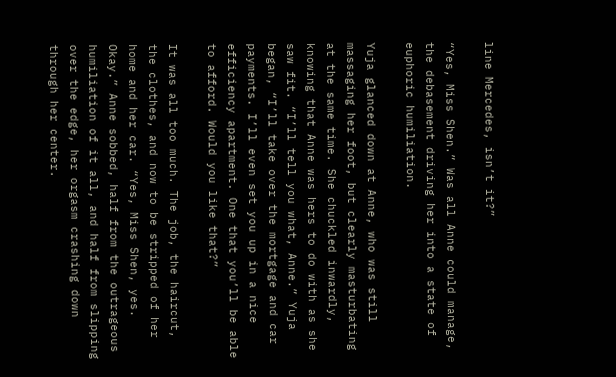line Mercedes, isn’t it?”

“Yes, Miss Shen.” Was all Anne could manage, the debasement driving her into a state of euphoric humiliation.

Yuja glanced down at Anne, who was still massaging her foot, but clearly masturbating at the same time. She chuckled inwardly, knowing that Anne was hers to do with as she saw fit. “I’ll tell you what, Anne.” Yuja began, “I’ll take over the mortgage and car payments. I’ll even set you up in a nice efficiency apartment. One that you’ll be able to afford. Would you like that?”

It was all too much. The job, the haircut, the clothes, and now to be stripped of her home and her car. “Yes, Miss Shen, yes. Okay.” Anne sobbed, half from the outrageous humiliation of it all, and half from slipping over the edge, her orgasm crashing down through her center.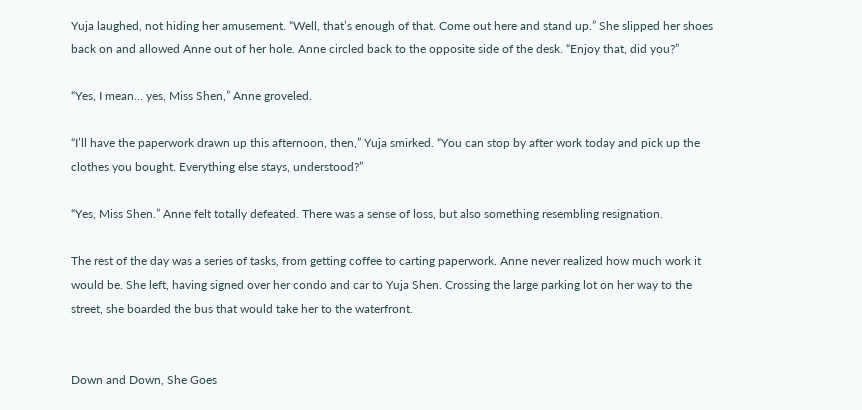Yuja laughed, not hiding her amusement. “Well, that’s enough of that. Come out here and stand up.” She slipped her shoes back on and allowed Anne out of her hole. Anne circled back to the opposite side of the desk. “Enjoy that, did you?”

“Yes, I mean… yes, Miss Shen,” Anne groveled.

“I’ll have the paperwork drawn up this afternoon, then,” Yuja smirked. “You can stop by after work today and pick up the clothes you bought. Everything else stays, understood?”

“Yes, Miss Shen.” Anne felt totally defeated. There was a sense of loss, but also something resembling resignation.

The rest of the day was a series of tasks, from getting coffee to carting paperwork. Anne never realized how much work it would be. She left, having signed over her condo and car to Yuja Shen. Crossing the large parking lot on her way to the street, she boarded the bus that would take her to the waterfront.


Down and Down, She Goes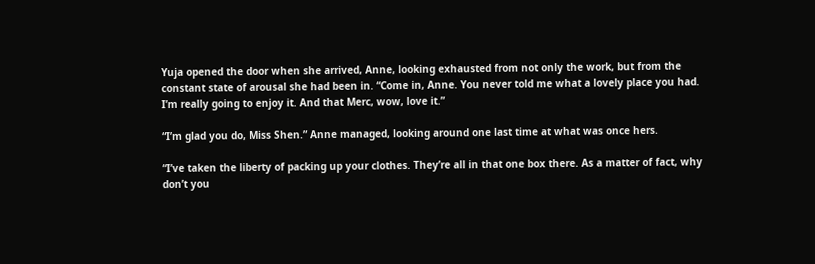Yuja opened the door when she arrived, Anne, looking exhausted from not only the work, but from the constant state of arousal she had been in. “Come in, Anne. You never told me what a lovely place you had. I’m really going to enjoy it. And that Merc, wow, love it.”

“I’m glad you do, Miss Shen.” Anne managed, looking around one last time at what was once hers.

“I’ve taken the liberty of packing up your clothes. They’re all in that one box there. As a matter of fact, why don’t you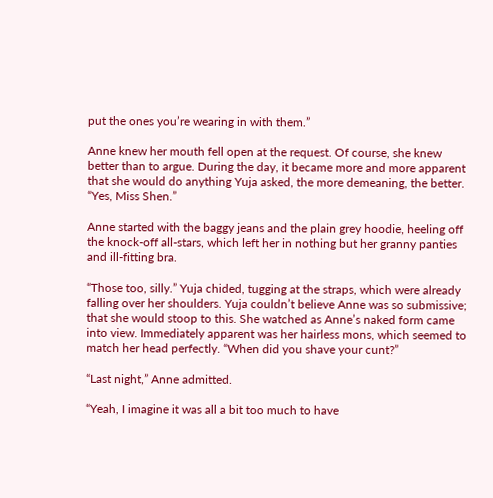put the ones you’re wearing in with them.”

Anne knew her mouth fell open at the request. Of course, she knew better than to argue. During the day, it became more and more apparent that she would do anything Yuja asked, the more demeaning, the better. “Yes, Miss Shen.”

Anne started with the baggy jeans and the plain grey hoodie, heeling off the knock-off all-stars, which left her in nothing but her granny panties and ill-fitting bra.

“Those too, silly.” Yuja chided, tugging at the straps, which were already falling over her shoulders. Yuja couldn’t believe Anne was so submissive; that she would stoop to this. She watched as Anne’s naked form came into view. Immediately apparent was her hairless mons, which seemed to match her head perfectly. “When did you shave your cunt?”

“Last night,” Anne admitted.

“Yeah, I imagine it was all a bit too much to have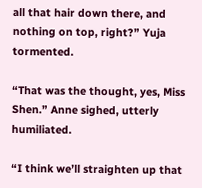all that hair down there, and nothing on top, right?” Yuja tormented.

“That was the thought, yes, Miss Shen.” Anne sighed, utterly humiliated.

“I think we’ll straighten up that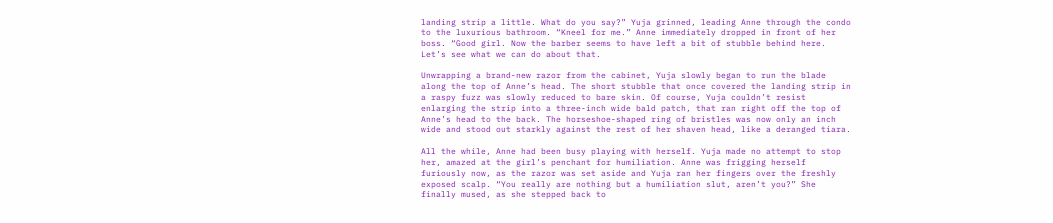landing strip a little. What do you say?” Yuja grinned, leading Anne through the condo to the luxurious bathroom. “Kneel for me.” Anne immediately dropped in front of her boss. “Good girl. Now the barber seems to have left a bit of stubble behind here. Let’s see what we can do about that.

Unwrapping a brand-new razor from the cabinet, Yuja slowly began to run the blade along the top of Anne’s head. The short stubble that once covered the landing strip in a raspy fuzz was slowly reduced to bare skin. Of course, Yuja couldn’t resist enlarging the strip into a three-inch wide bald patch, that ran right off the top of Anne’s head to the back. The horseshoe-shaped ring of bristles was now only an inch wide and stood out starkly against the rest of her shaven head, like a deranged tiara.

All the while, Anne had been busy playing with herself. Yuja made no attempt to stop her, amazed at the girl’s penchant for humiliation. Anne was frigging herself furiously now, as the razor was set aside and Yuja ran her fingers over the freshly exposed scalp. “You really are nothing but a humiliation slut, aren’t you?” She finally mused, as she stepped back to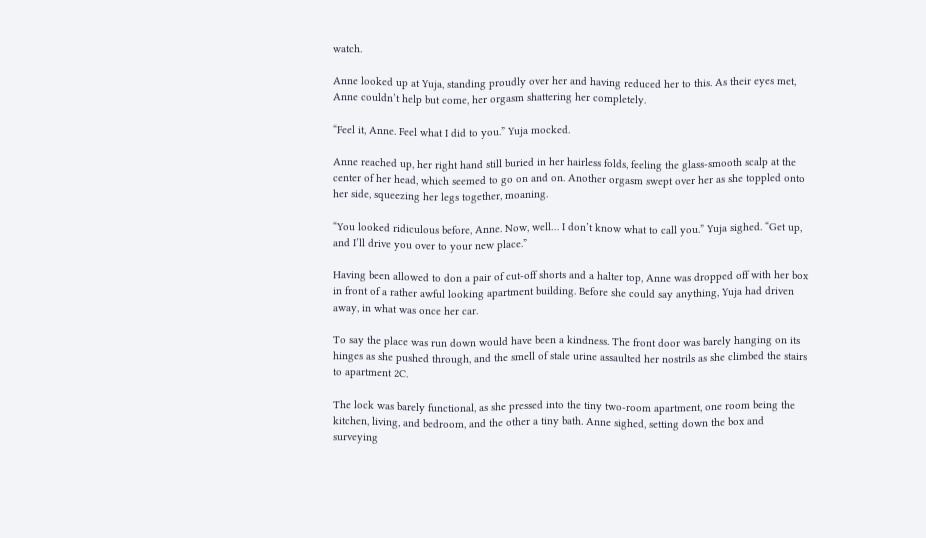watch.

Anne looked up at Yuja, standing proudly over her and having reduced her to this. As their eyes met, Anne couldn’t help but come, her orgasm shattering her completely.

“Feel it, Anne. Feel what I did to you.” Yuja mocked.

Anne reached up, her right hand still buried in her hairless folds, feeling the glass-smooth scalp at the center of her head, which seemed to go on and on. Another orgasm swept over her as she toppled onto her side, squeezing her legs together, moaning.

“You looked ridiculous before, Anne. Now, well… I don’t know what to call you.” Yuja sighed. “Get up, and I’ll drive you over to your new place.”

Having been allowed to don a pair of cut-off shorts and a halter top, Anne was dropped off with her box in front of a rather awful looking apartment building. Before she could say anything, Yuja had driven away, in what was once her car.

To say the place was run down would have been a kindness. The front door was barely hanging on its hinges as she pushed through, and the smell of stale urine assaulted her nostrils as she climbed the stairs to apartment 2C.

The lock was barely functional, as she pressed into the tiny two-room apartment, one room being the kitchen, living, and bedroom, and the other a tiny bath. Anne sighed, setting down the box and surveying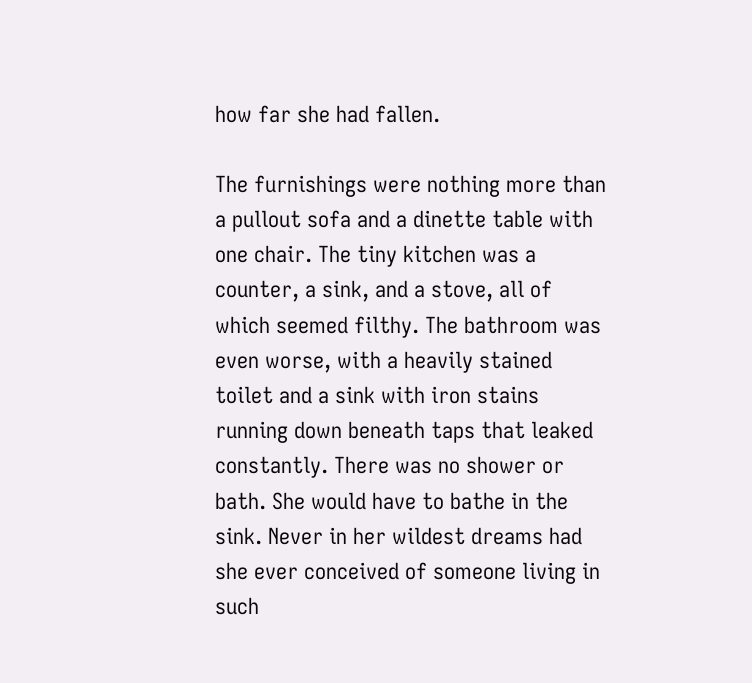how far she had fallen.

The furnishings were nothing more than a pullout sofa and a dinette table with one chair. The tiny kitchen was a counter, a sink, and a stove, all of which seemed filthy. The bathroom was even worse, with a heavily stained toilet and a sink with iron stains running down beneath taps that leaked constantly. There was no shower or bath. She would have to bathe in the sink. Never in her wildest dreams had she ever conceived of someone living in such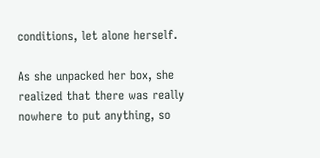conditions, let alone herself.

As she unpacked her box, she realized that there was really nowhere to put anything, so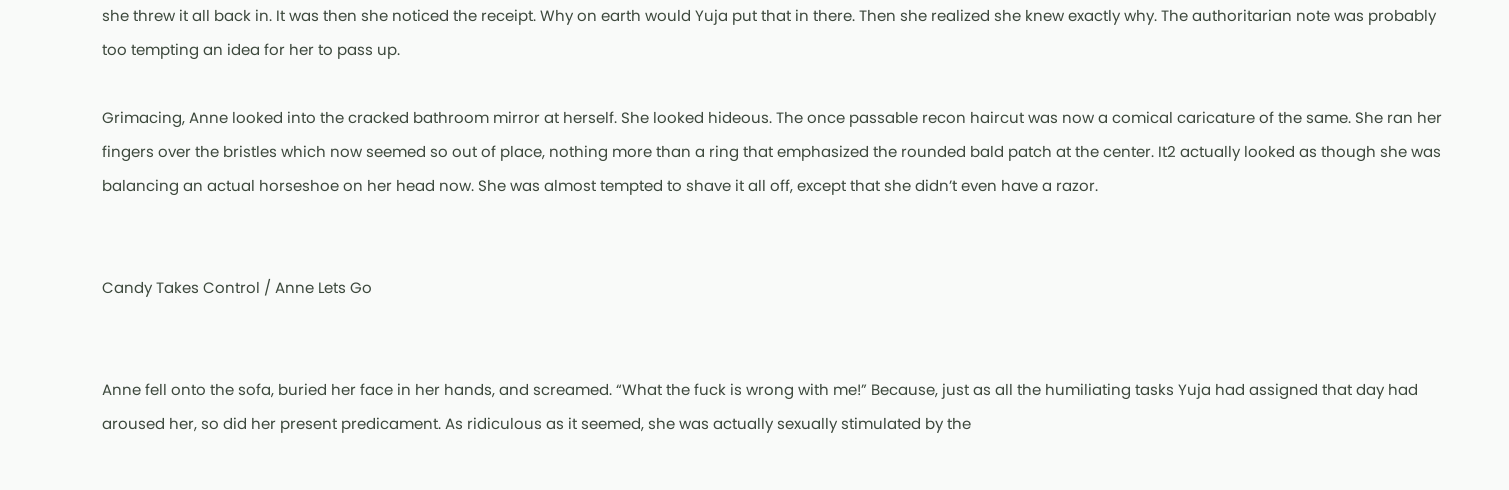she threw it all back in. It was then she noticed the receipt. Why on earth would Yuja put that in there. Then she realized she knew exactly why. The authoritarian note was probably too tempting an idea for her to pass up.

Grimacing, Anne looked into the cracked bathroom mirror at herself. She looked hideous. The once passable recon haircut was now a comical caricature of the same. She ran her fingers over the bristles which now seemed so out of place, nothing more than a ring that emphasized the rounded bald patch at the center. It2 actually looked as though she was balancing an actual horseshoe on her head now. She was almost tempted to shave it all off, except that she didn’t even have a razor.


Candy Takes Control / Anne Lets Go


Anne fell onto the sofa, buried her face in her hands, and screamed. “What the fuck is wrong with me!” Because, just as all the humiliating tasks Yuja had assigned that day had aroused her, so did her present predicament. As ridiculous as it seemed, she was actually sexually stimulated by the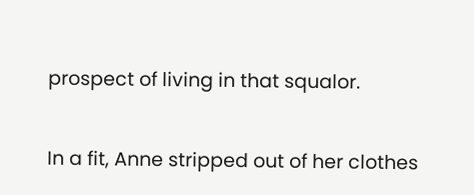prospect of living in that squalor.

In a fit, Anne stripped out of her clothes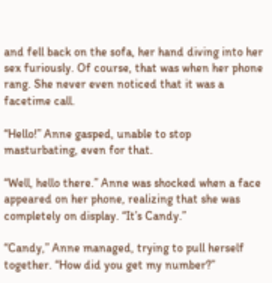and fell back on the sofa, her hand diving into her sex furiously. Of course, that was when her phone rang. She never even noticed that it was a facetime call.

“Hello!” Anne gasped, unable to stop masturbating, even for that.

“Well, hello there.” Anne was shocked when a face appeared on her phone, realizing that she was completely on display. “It’s Candy.”

“Candy,” Anne managed, trying to pull herself together. “How did you get my number?”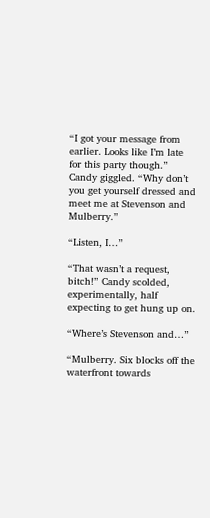“I got your message from earlier. Looks like I’m late for this party though.” Candy giggled. “Why don’t you get yourself dressed and meet me at Stevenson and Mulberry.”

“Listen, I…”

“That wasn’t a request, bitch!” Candy scolded, experimentally, half expecting to get hung up on.

“Where’s Stevenson and…”

“Mulberry. Six blocks off the waterfront towards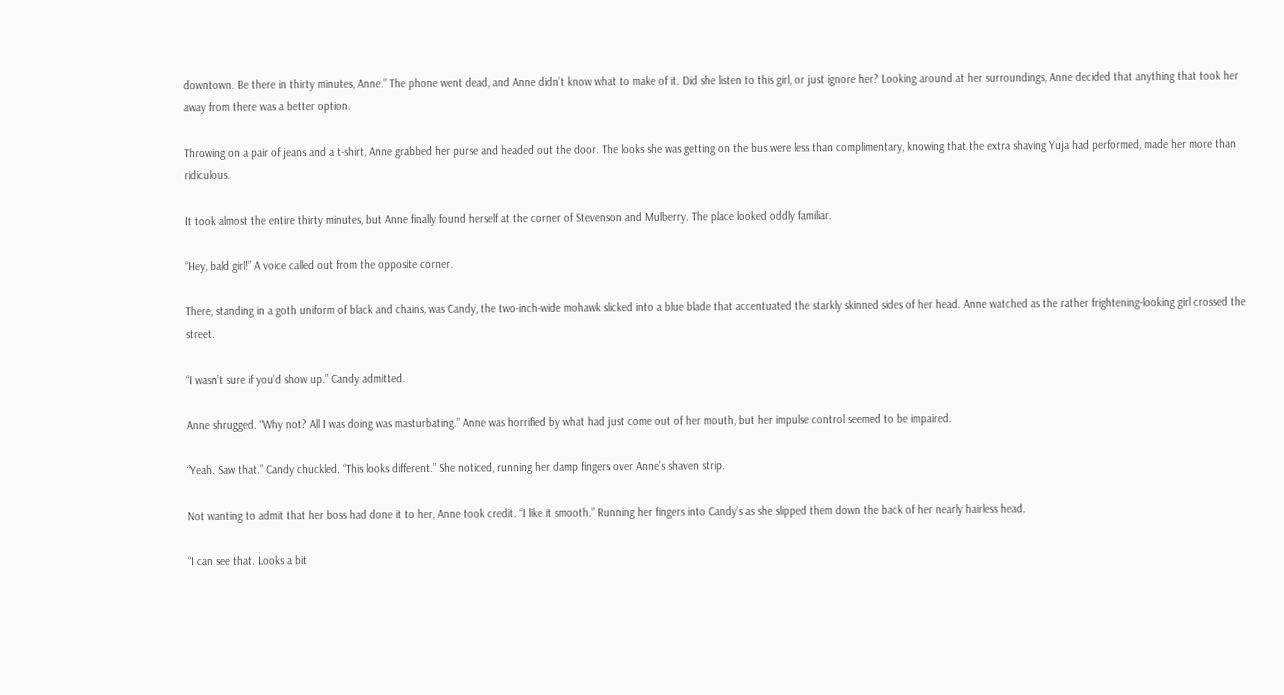downtown. Be there in thirty minutes, Anne.” The phone went dead, and Anne didn’t know what to make of it. Did she listen to this girl, or just ignore her? Looking around at her surroundings, Anne decided that anything that took her away from there was a better option.

Throwing on a pair of jeans and a t-shirt, Anne grabbed her purse and headed out the door. The looks she was getting on the bus were less than complimentary, knowing that the extra shaving Yuja had performed, made her more than ridiculous.

It took almost the entire thirty minutes, but Anne finally found herself at the corner of Stevenson and Mulberry. The place looked oddly familiar.

“Hey, bald girl!” A voice called out from the opposite corner.

There, standing in a goth uniform of black and chains, was Candy, the two-inch-wide mohawk slicked into a blue blade that accentuated the starkly skinned sides of her head. Anne watched as the rather frightening-looking girl crossed the street.

“I wasn’t sure if you’d show up.” Candy admitted.

Anne shrugged. “Why not? All I was doing was masturbating.” Anne was horrified by what had just come out of her mouth, but her impulse control seemed to be impaired.

“Yeah. Saw that.” Candy chuckled. “This looks different.” She noticed, running her damp fingers over Anne’s shaven strip.

Not wanting to admit that her boss had done it to her, Anne took credit. “I like it smooth.” Running her fingers into Candy’s as she slipped them down the back of her nearly hairless head.

“I can see that. Looks a bit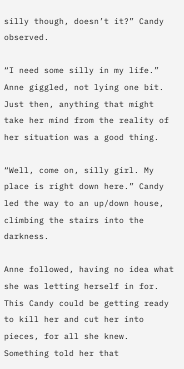silly though, doesn’t it?” Candy observed.

“I need some silly in my life.” Anne giggled, not lying one bit. Just then, anything that might take her mind from the reality of her situation was a good thing.

“Well, come on, silly girl. My place is right down here.” Candy led the way to an up/down house, climbing the stairs into the darkness.

Anne followed, having no idea what she was letting herself in for. This Candy could be getting ready to kill her and cut her into pieces, for all she knew. Something told her that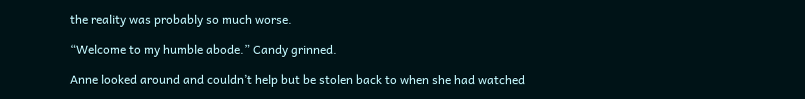the reality was probably so much worse.

“Welcome to my humble abode.” Candy grinned.

Anne looked around and couldn’t help but be stolen back to when she had watched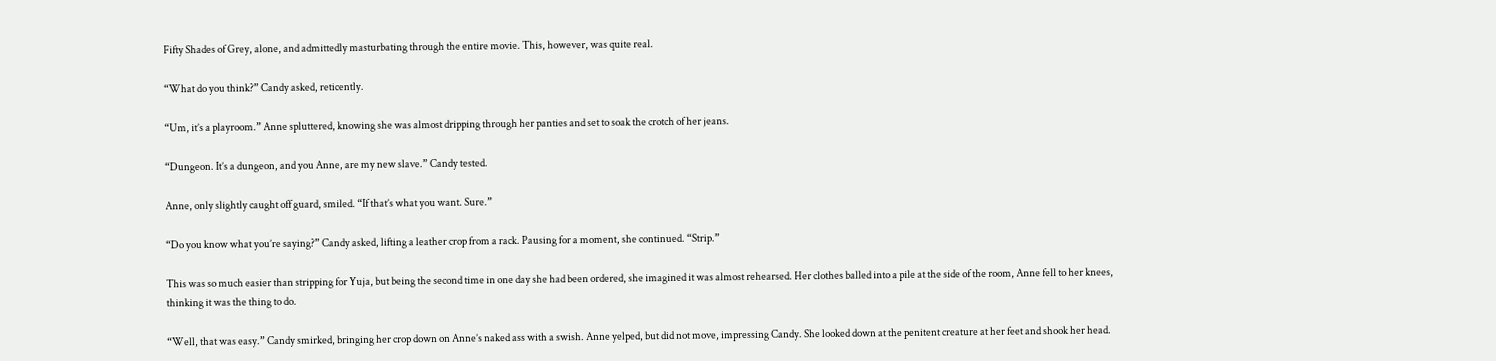Fifty Shades of Grey, alone, and admittedly masturbating through the entire movie. This, however, was quite real.

“What do you think?” Candy asked, reticently.

“Um, it’s a playroom.” Anne spluttered, knowing she was almost dripping through her panties and set to soak the crotch of her jeans.

“Dungeon. It’s a dungeon, and you Anne, are my new slave.” Candy tested.

Anne, only slightly caught off guard, smiled. “If that’s what you want. Sure.”

“Do you know what you’re saying?” Candy asked, lifting a leather crop from a rack. Pausing for a moment, she continued. “Strip.”

This was so much easier than stripping for Yuja, but being the second time in one day she had been ordered, she imagined it was almost rehearsed. Her clothes balled into a pile at the side of the room, Anne fell to her knees, thinking it was the thing to do.

“Well, that was easy.” Candy smirked, bringing her crop down on Anne’s naked ass with a swish. Anne yelped, but did not move, impressing Candy. She looked down at the penitent creature at her feet and shook her head.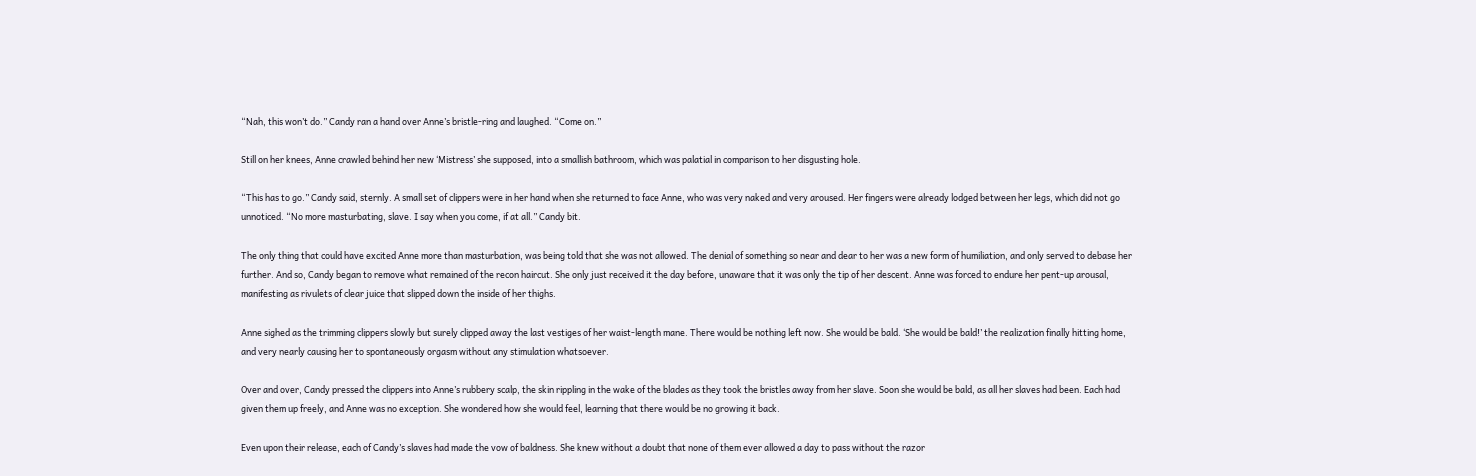“Nah, this won’t do.” Candy ran a hand over Anne’s bristle-ring and laughed. “Come on.”

Still on her knees, Anne crawled behind her new ‘Mistress’ she supposed, into a smallish bathroom, which was palatial in comparison to her disgusting hole.

“This has to go.” Candy said, sternly. A small set of clippers were in her hand when she returned to face Anne, who was very naked and very aroused. Her fingers were already lodged between her legs, which did not go unnoticed. “No more masturbating, slave. I say when you come, if at all.” Candy bit.

The only thing that could have excited Anne more than masturbation, was being told that she was not allowed. The denial of something so near and dear to her was a new form of humiliation, and only served to debase her further. And so, Candy began to remove what remained of the recon haircut. She only just received it the day before, unaware that it was only the tip of her descent. Anne was forced to endure her pent-up arousal, manifesting as rivulets of clear juice that slipped down the inside of her thighs.

Anne sighed as the trimming clippers slowly but surely clipped away the last vestiges of her waist-length mane. There would be nothing left now. She would be bald. ‘She would be bald!’ the realization finally hitting home, and very nearly causing her to spontaneously orgasm without any stimulation whatsoever.

Over and over, Candy pressed the clippers into Anne’s rubbery scalp, the skin rippling in the wake of the blades as they took the bristles away from her slave. Soon she would be bald, as all her slaves had been. Each had given them up freely, and Anne was no exception. She wondered how she would feel, learning that there would be no growing it back.

Even upon their release, each of Candy’s slaves had made the vow of baldness. She knew without a doubt that none of them ever allowed a day to pass without the razor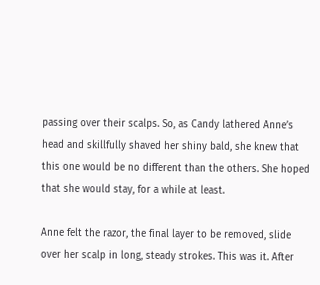passing over their scalps. So, as Candy lathered Anne’s head and skillfully shaved her shiny bald, she knew that this one would be no different than the others. She hoped that she would stay, for a while at least.

Anne felt the razor, the final layer to be removed, slide over her scalp in long, steady strokes. This was it. After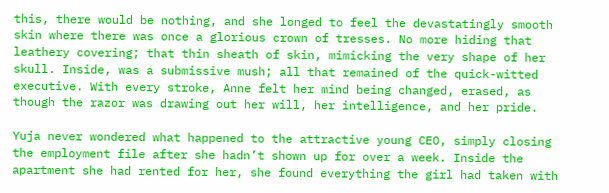this, there would be nothing, and she longed to feel the devastatingly smooth skin where there was once a glorious crown of tresses. No more hiding that leathery covering; that thin sheath of skin, mimicking the very shape of her skull. Inside, was a submissive mush; all that remained of the quick-witted executive. With every stroke, Anne felt her mind being changed, erased, as though the razor was drawing out her will, her intelligence, and her pride.

Yuja never wondered what happened to the attractive young CEO, simply closing the employment file after she hadn’t shown up for over a week. Inside the apartment she had rented for her, she found everything the girl had taken with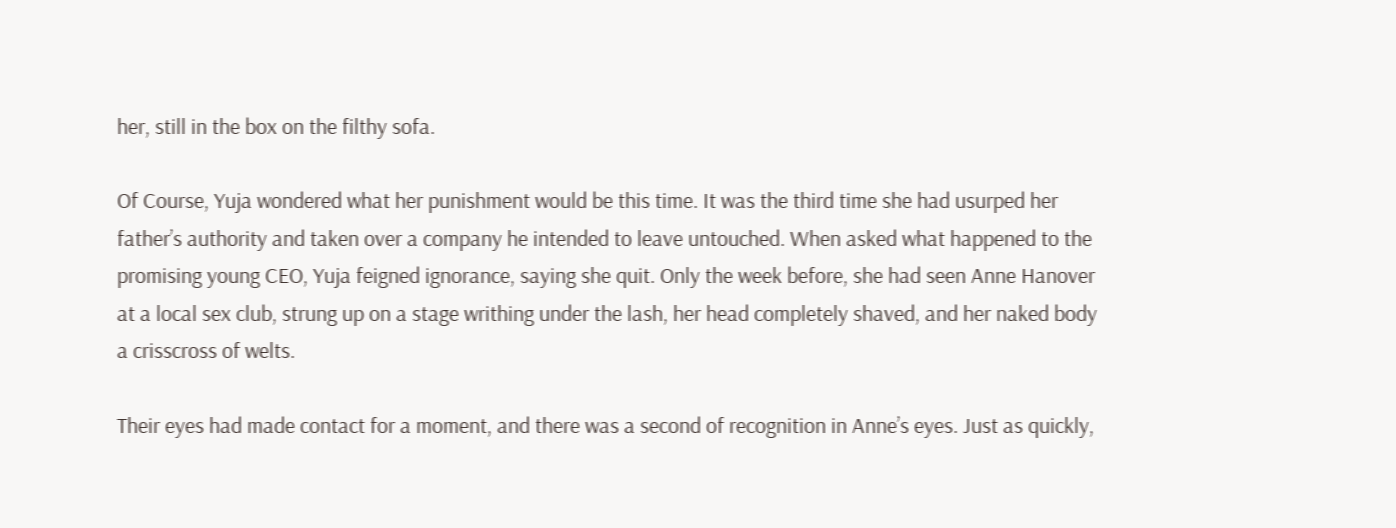her, still in the box on the filthy sofa.

Of Course, Yuja wondered what her punishment would be this time. It was the third time she had usurped her father’s authority and taken over a company he intended to leave untouched. When asked what happened to the promising young CEO, Yuja feigned ignorance, saying she quit. Only the week before, she had seen Anne Hanover at a local sex club, strung up on a stage writhing under the lash, her head completely shaved, and her naked body a crisscross of welts.

Their eyes had made contact for a moment, and there was a second of recognition in Anne’s eyes. Just as quickly,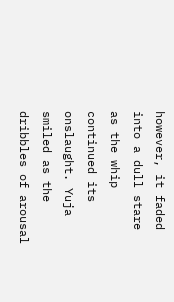however, it faded into a dull stare as the whip continued its onslaught. Yuja smiled as the dribbles of arousal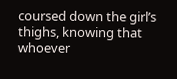coursed down the girl’s thighs, knowing that whoever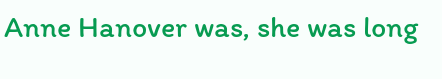Anne Hanover was, she was long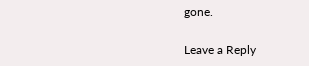gone.

Leave a Reply